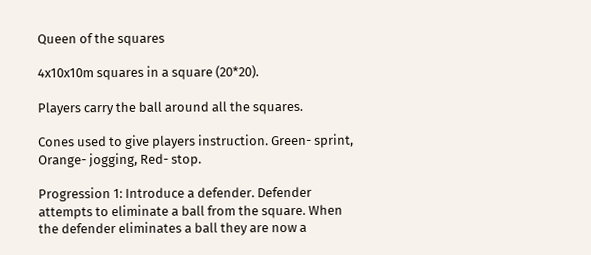Queen of the squares

4x10x10m squares in a square (20*20).

Players carry the ball around all the squares.

Cones used to give players instruction. Green- sprint, Orange- jogging, Red- stop.

Progression 1: Introduce a defender. Defender attempts to eliminate a ball from the square. When the defender eliminates a ball they are now a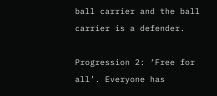ball carrier and the ball carrier is a defender.

Progression 2: ‘Free for all’. Everyone has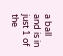a ball and is in just 1 of the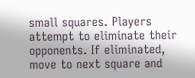small squares. Players attempt to eliminate their opponents. If eliminated, move to next square and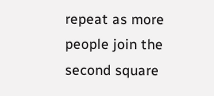repeat as more people join the second square